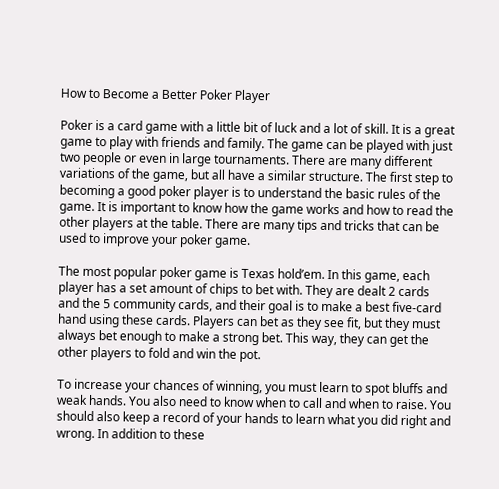How to Become a Better Poker Player

Poker is a card game with a little bit of luck and a lot of skill. It is a great game to play with friends and family. The game can be played with just two people or even in large tournaments. There are many different variations of the game, but all have a similar structure. The first step to becoming a good poker player is to understand the basic rules of the game. It is important to know how the game works and how to read the other players at the table. There are many tips and tricks that can be used to improve your poker game.

The most popular poker game is Texas hold’em. In this game, each player has a set amount of chips to bet with. They are dealt 2 cards and the 5 community cards, and their goal is to make a best five-card hand using these cards. Players can bet as they see fit, but they must always bet enough to make a strong bet. This way, they can get the other players to fold and win the pot.

To increase your chances of winning, you must learn to spot bluffs and weak hands. You also need to know when to call and when to raise. You should also keep a record of your hands to learn what you did right and wrong. In addition to these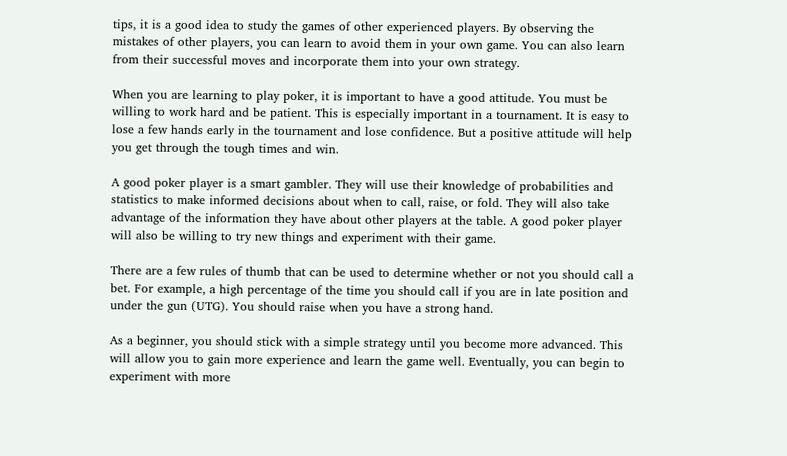tips, it is a good idea to study the games of other experienced players. By observing the mistakes of other players, you can learn to avoid them in your own game. You can also learn from their successful moves and incorporate them into your own strategy.

When you are learning to play poker, it is important to have a good attitude. You must be willing to work hard and be patient. This is especially important in a tournament. It is easy to lose a few hands early in the tournament and lose confidence. But a positive attitude will help you get through the tough times and win.

A good poker player is a smart gambler. They will use their knowledge of probabilities and statistics to make informed decisions about when to call, raise, or fold. They will also take advantage of the information they have about other players at the table. A good poker player will also be willing to try new things and experiment with their game.

There are a few rules of thumb that can be used to determine whether or not you should call a bet. For example, a high percentage of the time you should call if you are in late position and under the gun (UTG). You should raise when you have a strong hand.

As a beginner, you should stick with a simple strategy until you become more advanced. This will allow you to gain more experience and learn the game well. Eventually, you can begin to experiment with more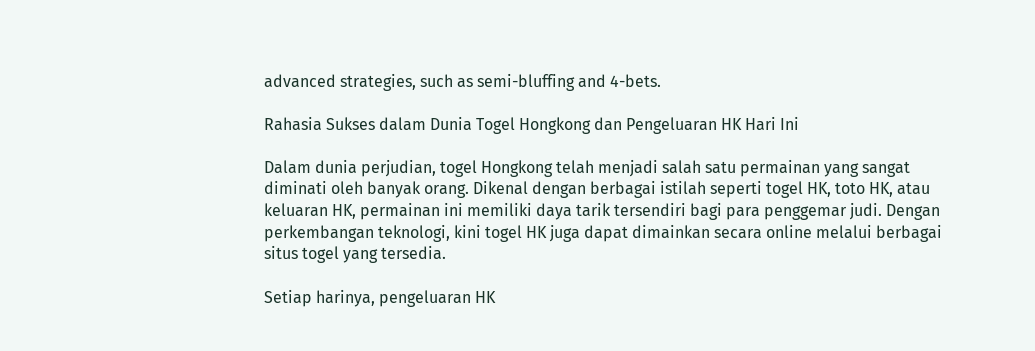advanced strategies, such as semi-bluffing and 4-bets.

Rahasia Sukses dalam Dunia Togel Hongkong dan Pengeluaran HK Hari Ini

Dalam dunia perjudian, togel Hongkong telah menjadi salah satu permainan yang sangat diminati oleh banyak orang. Dikenal dengan berbagai istilah seperti togel HK, toto HK, atau keluaran HK, permainan ini memiliki daya tarik tersendiri bagi para penggemar judi. Dengan perkembangan teknologi, kini togel HK juga dapat dimainkan secara online melalui berbagai situs togel yang tersedia.

Setiap harinya, pengeluaran HK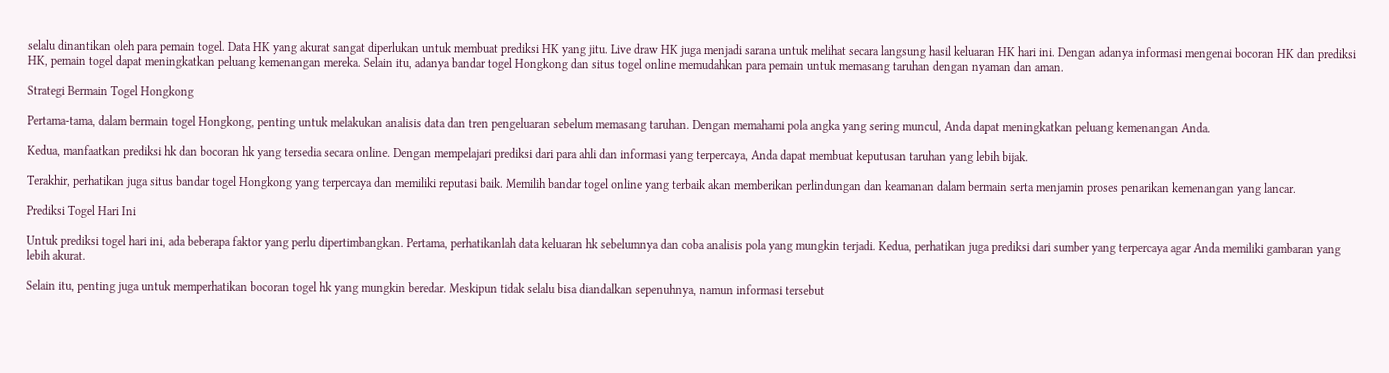selalu dinantikan oleh para pemain togel. Data HK yang akurat sangat diperlukan untuk membuat prediksi HK yang jitu. Live draw HK juga menjadi sarana untuk melihat secara langsung hasil keluaran HK hari ini. Dengan adanya informasi mengenai bocoran HK dan prediksi HK, pemain togel dapat meningkatkan peluang kemenangan mereka. Selain itu, adanya bandar togel Hongkong dan situs togel online memudahkan para pemain untuk memasang taruhan dengan nyaman dan aman.

Strategi Bermain Togel Hongkong

Pertama-tama, dalam bermain togel Hongkong, penting untuk melakukan analisis data dan tren pengeluaran sebelum memasang taruhan. Dengan memahami pola angka yang sering muncul, Anda dapat meningkatkan peluang kemenangan Anda.

Kedua, manfaatkan prediksi hk dan bocoran hk yang tersedia secara online. Dengan mempelajari prediksi dari para ahli dan informasi yang terpercaya, Anda dapat membuat keputusan taruhan yang lebih bijak.

Terakhir, perhatikan juga situs bandar togel Hongkong yang terpercaya dan memiliki reputasi baik. Memilih bandar togel online yang terbaik akan memberikan perlindungan dan keamanan dalam bermain serta menjamin proses penarikan kemenangan yang lancar.

Prediksi Togel Hari Ini

Untuk prediksi togel hari ini, ada beberapa faktor yang perlu dipertimbangkan. Pertama, perhatikanlah data keluaran hk sebelumnya dan coba analisis pola yang mungkin terjadi. Kedua, perhatikan juga prediksi dari sumber yang terpercaya agar Anda memiliki gambaran yang lebih akurat.

Selain itu, penting juga untuk memperhatikan bocoran togel hk yang mungkin beredar. Meskipun tidak selalu bisa diandalkan sepenuhnya, namun informasi tersebut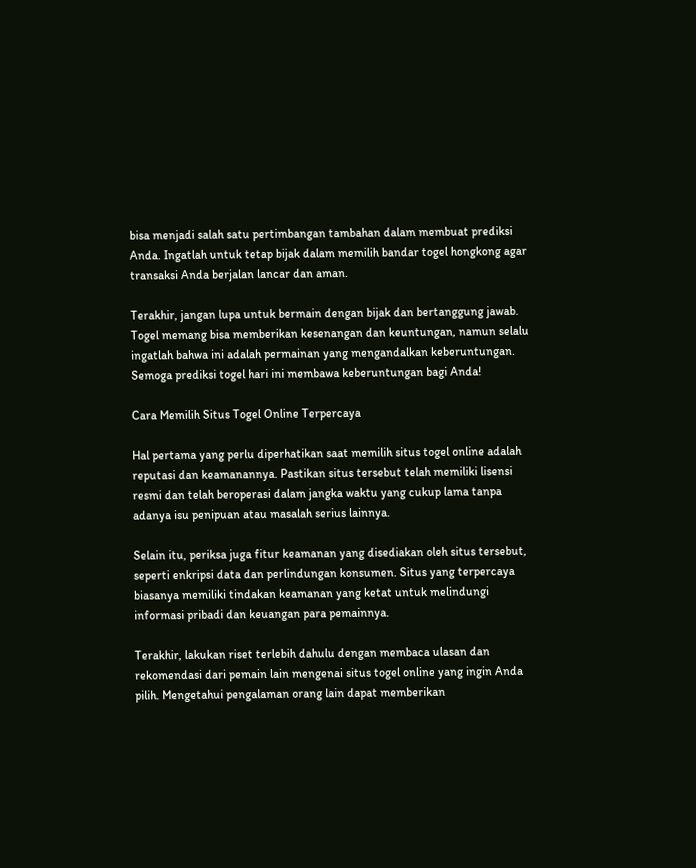bisa menjadi salah satu pertimbangan tambahan dalam membuat prediksi Anda. Ingatlah untuk tetap bijak dalam memilih bandar togel hongkong agar transaksi Anda berjalan lancar dan aman.

Terakhir, jangan lupa untuk bermain dengan bijak dan bertanggung jawab. Togel memang bisa memberikan kesenangan dan keuntungan, namun selalu ingatlah bahwa ini adalah permainan yang mengandalkan keberuntungan. Semoga prediksi togel hari ini membawa keberuntungan bagi Anda!

Cara Memilih Situs Togel Online Terpercaya

Hal pertama yang perlu diperhatikan saat memilih situs togel online adalah reputasi dan keamanannya. Pastikan situs tersebut telah memiliki lisensi resmi dan telah beroperasi dalam jangka waktu yang cukup lama tanpa adanya isu penipuan atau masalah serius lainnya.

Selain itu, periksa juga fitur keamanan yang disediakan oleh situs tersebut, seperti enkripsi data dan perlindungan konsumen. Situs yang terpercaya biasanya memiliki tindakan keamanan yang ketat untuk melindungi informasi pribadi dan keuangan para pemainnya.

Terakhir, lakukan riset terlebih dahulu dengan membaca ulasan dan rekomendasi dari pemain lain mengenai situs togel online yang ingin Anda pilih. Mengetahui pengalaman orang lain dapat memberikan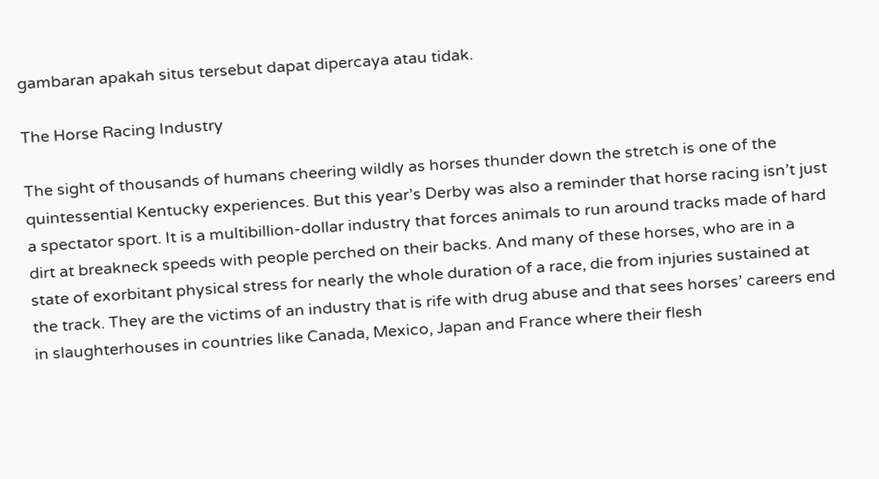gambaran apakah situs tersebut dapat dipercaya atau tidak.

The Horse Racing Industry

The sight of thousands of humans cheering wildly as horses thunder down the stretch is one of the quintessential Kentucky experiences. But this year’s Derby was also a reminder that horse racing isn’t just a spectator sport. It is a multibillion-dollar industry that forces animals to run around tracks made of hard dirt at breakneck speeds with people perched on their backs. And many of these horses, who are in a state of exorbitant physical stress for nearly the whole duration of a race, die from injuries sustained at the track. They are the victims of an industry that is rife with drug abuse and that sees horses’ careers end in slaughterhouses in countries like Canada, Mexico, Japan and France where their flesh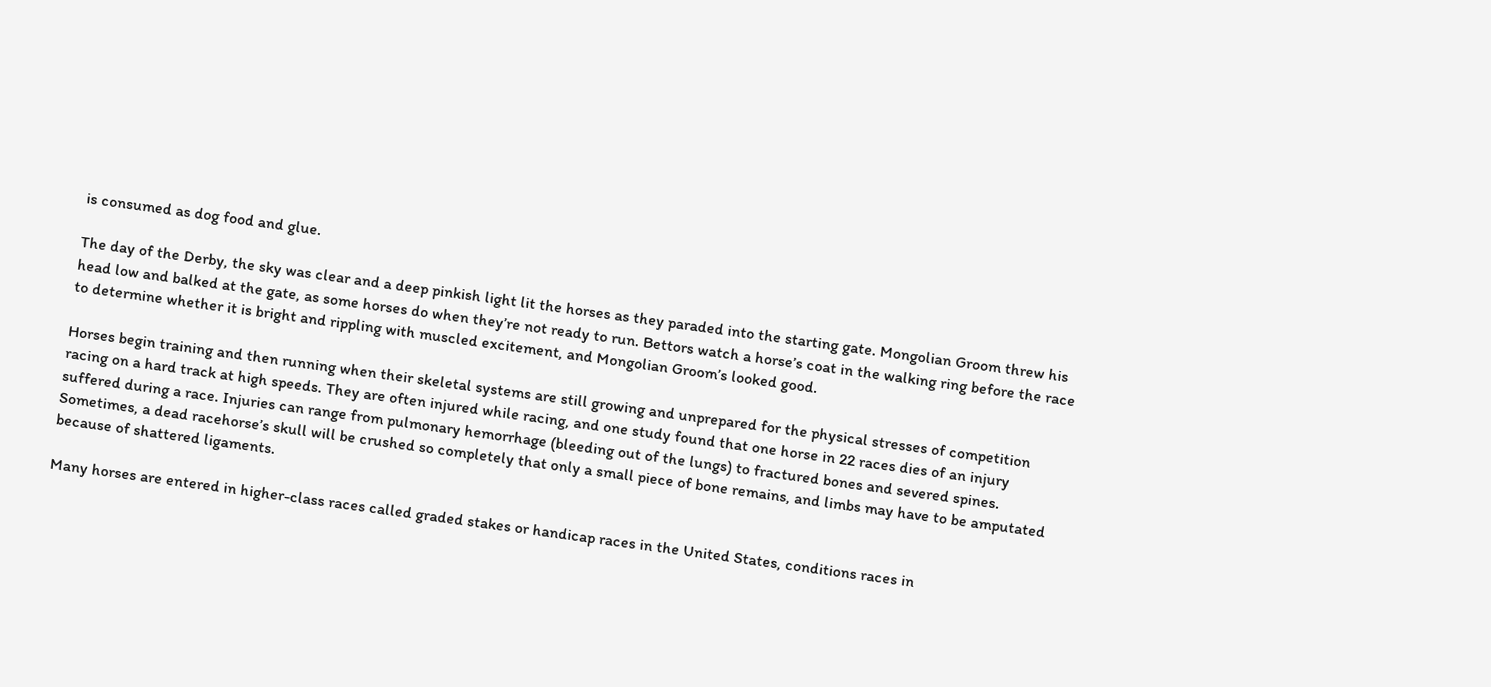is consumed as dog food and glue.

The day of the Derby, the sky was clear and a deep pinkish light lit the horses as they paraded into the starting gate. Mongolian Groom threw his head low and balked at the gate, as some horses do when they’re not ready to run. Bettors watch a horse’s coat in the walking ring before the race to determine whether it is bright and rippling with muscled excitement, and Mongolian Groom’s looked good.

Horses begin training and then running when their skeletal systems are still growing and unprepared for the physical stresses of competition racing on a hard track at high speeds. They are often injured while racing, and one study found that one horse in 22 races dies of an injury suffered during a race. Injuries can range from pulmonary hemorrhage (bleeding out of the lungs) to fractured bones and severed spines. Sometimes, a dead racehorse’s skull will be crushed so completely that only a small piece of bone remains, and limbs may have to be amputated because of shattered ligaments.

Many horses are entered in higher-class races called graded stakes or handicap races in the United States, conditions races in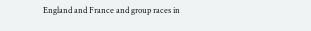England and France and group races in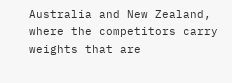Australia and New Zealand, where the competitors carry weights that are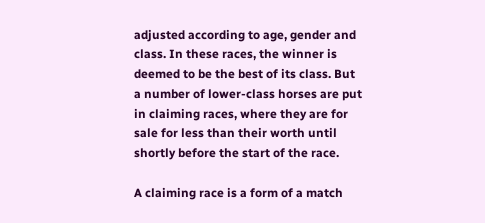adjusted according to age, gender and class. In these races, the winner is deemed to be the best of its class. But a number of lower-class horses are put in claiming races, where they are for sale for less than their worth until shortly before the start of the race.

A claiming race is a form of a match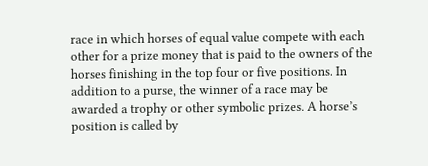race in which horses of equal value compete with each other for a prize money that is paid to the owners of the horses finishing in the top four or five positions. In addition to a purse, the winner of a race may be awarded a trophy or other symbolic prizes. A horse’s position is called by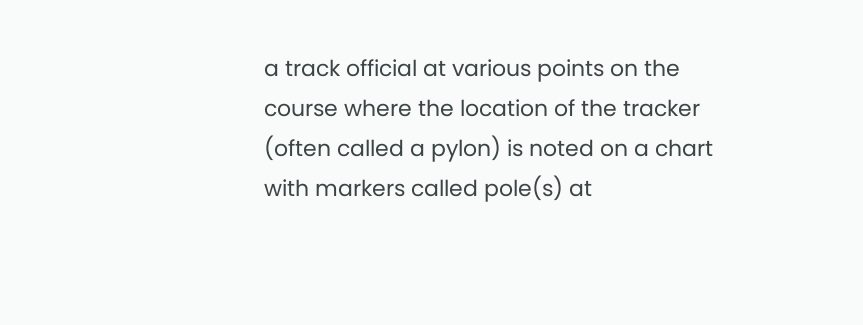a track official at various points on the course where the location of the tracker (often called a pylon) is noted on a chart with markers called pole(s) at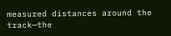measured distances around the track—the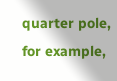quarter pole, for example,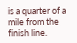is a quarter of a mile from the finish line.